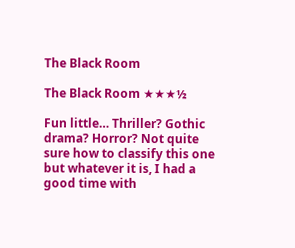The Black Room

The Black Room ★★★½

Fun little… Thriller? Gothic drama? Horror? Not quite sure how to classify this one but whatever it is, I had a good time with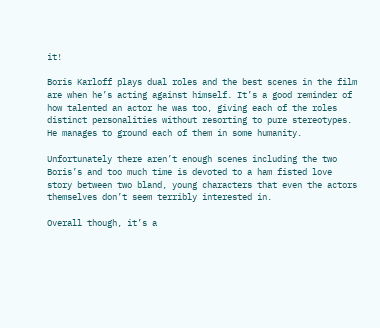it!

Boris Karloff plays dual roles and the best scenes in the film are when he’s acting against himself. It’s a good reminder of how talented an actor he was too, giving each of the roles distinct personalities without resorting to pure stereotypes. He manages to ground each of them in some humanity.

Unfortunately there aren’t enough scenes including the two Boris’s and too much time is devoted to a ham fisted love story between two bland, young characters that even the actors themselves don’t seem terribly interested in.

Overall though, it’s a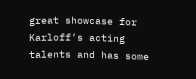great showcase for Karloff’s acting talents and has some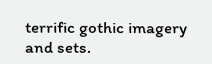terrific gothic imagery and sets.